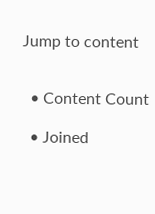Jump to content


  • Content Count

  • Joined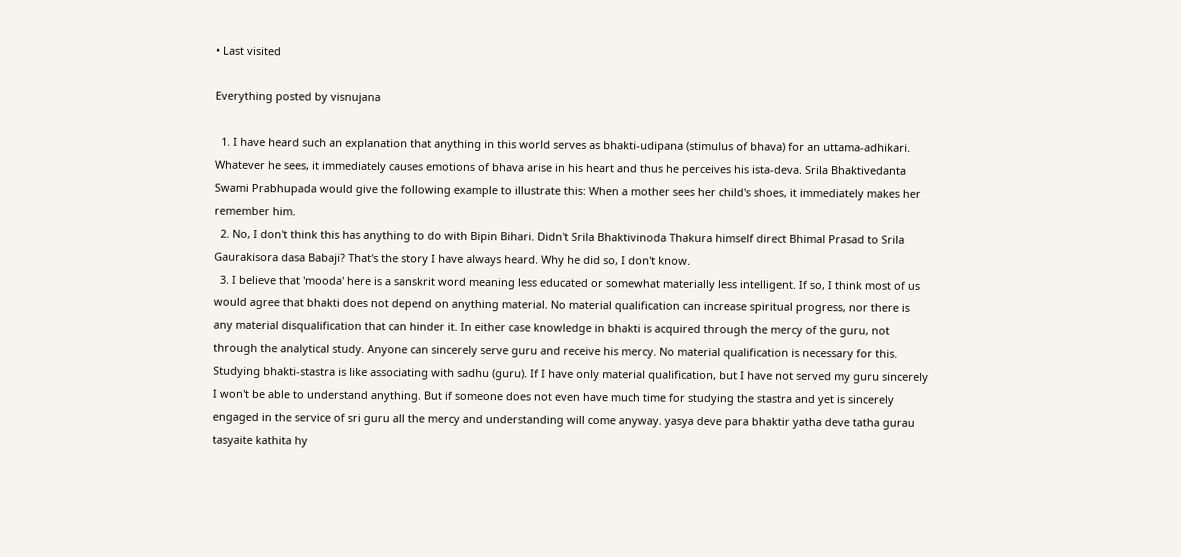• Last visited

Everything posted by visnujana

  1. I have heard such an explanation that anything in this world serves as bhakti-udipana (stimulus of bhava) for an uttama-adhikari. Whatever he sees, it immediately causes emotions of bhava arise in his heart and thus he perceives his ista-deva. Srila Bhaktivedanta Swami Prabhupada would give the following example to illustrate this: When a mother sees her child's shoes, it immediately makes her remember him.
  2. No, I don't think this has anything to do with Bipin Bihari. Didn't Srila Bhaktivinoda Thakura himself direct Bhimal Prasad to Srila Gaurakisora dasa Babaji? That's the story I have always heard. Why he did so, I don't know.
  3. I believe that 'mooda' here is a sanskrit word meaning less educated or somewhat materially less intelligent. If so, I think most of us would agree that bhakti does not depend on anything material. No material qualification can increase spiritual progress, nor there is any material disqualification that can hinder it. In either case knowledge in bhakti is acquired through the mercy of the guru, not through the analytical study. Anyone can sincerely serve guru and receive his mercy. No material qualification is necessary for this. Studying bhakti-stastra is like associating with sadhu (guru). If I have only material qualification, but I have not served my guru sincerely I won't be able to understand anything. But if someone does not even have much time for studying the stastra and yet is sincerely engaged in the service of sri guru all the mercy and understanding will come anyway. yasya deve para bhaktir yatha deve tatha gurau tasyaite kathita hy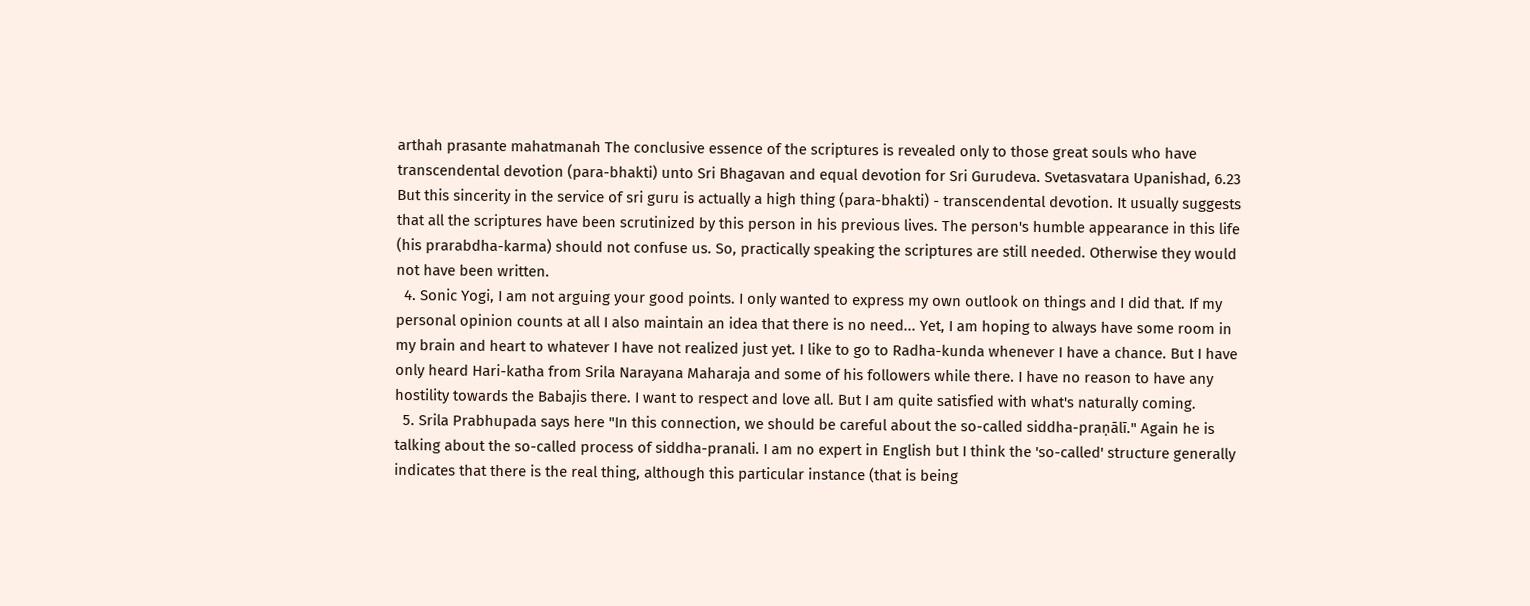arthah prasante mahatmanah The conclusive essence of the scriptures is revealed only to those great souls who have transcendental devotion (para-bhakti) unto Sri Bhagavan and equal devotion for Sri Gurudeva. Svetasvatara Upanishad, 6.23 But this sincerity in the service of sri guru is actually a high thing (para-bhakti) - transcendental devotion. It usually suggests that all the scriptures have been scrutinized by this person in his previous lives. The person's humble appearance in this life (his prarabdha-karma) should not confuse us. So, practically speaking the scriptures are still needed. Otherwise they would not have been written.
  4. Sonic Yogi, I am not arguing your good points. I only wanted to express my own outlook on things and I did that. If my personal opinion counts at all I also maintain an idea that there is no need... Yet, I am hoping to always have some room in my brain and heart to whatever I have not realized just yet. I like to go to Radha-kunda whenever I have a chance. But I have only heard Hari-katha from Srila Narayana Maharaja and some of his followers while there. I have no reason to have any hostility towards the Babajis there. I want to respect and love all. But I am quite satisfied with what's naturally coming.
  5. Srila Prabhupada says here "In this connection, we should be careful about the so-called siddha-praṇālī." Again he is talking about the so-called process of siddha-pranali. I am no expert in English but I think the 'so-called' structure generally indicates that there is the real thing, although this particular instance (that is being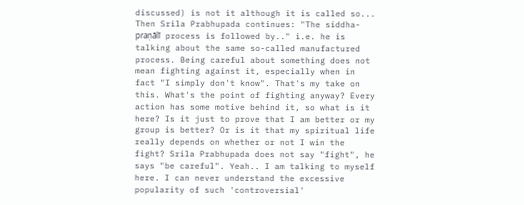discussed) is not it although it is called so... Then Srila Prabhupada continues: "The siddha-praṇālī process is followed by.." i.e. he is talking about the same so-called manufactured process. Being careful about something does not mean fighting against it, especially when in fact "I simply don't know". That's my take on this. What's the point of fighting anyway? Every action has some motive behind it, so what is it here? Is it just to prove that I am better or my group is better? Or is it that my spiritual life really depends on whether or not I win the fight? Srila Prabhupada does not say "fight", he says "be careful". Yeah.. I am talking to myself here. I can never understand the excessive popularity of such 'controversial'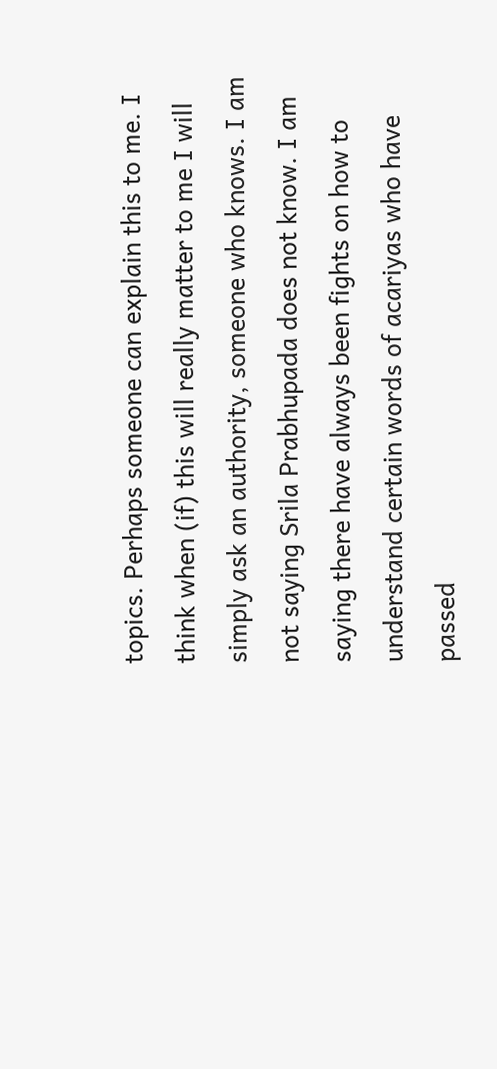topics. Perhaps someone can explain this to me. I think when (if) this will really matter to me I will simply ask an authority, someone who knows. I am not saying Srila Prabhupada does not know. I am saying there have always been fights on how to understand certain words of acariyas who have passed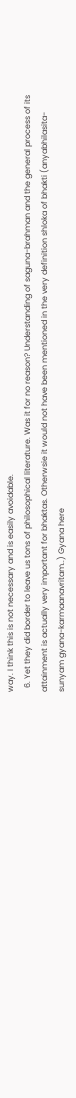way. I think this is not necessary and is easily avoidable.
  6. Yet they did border to leave us tons of philosophical literature. Was it for no reason? Understanding of saguna-brahman and the general process of its attainment is actually very important for bhaktas. Otherwsie it would not have been mentioned in the very definition shloka of bhakti (anyabhilasita-sunyam gyana-karmaanavritam..) Gyana here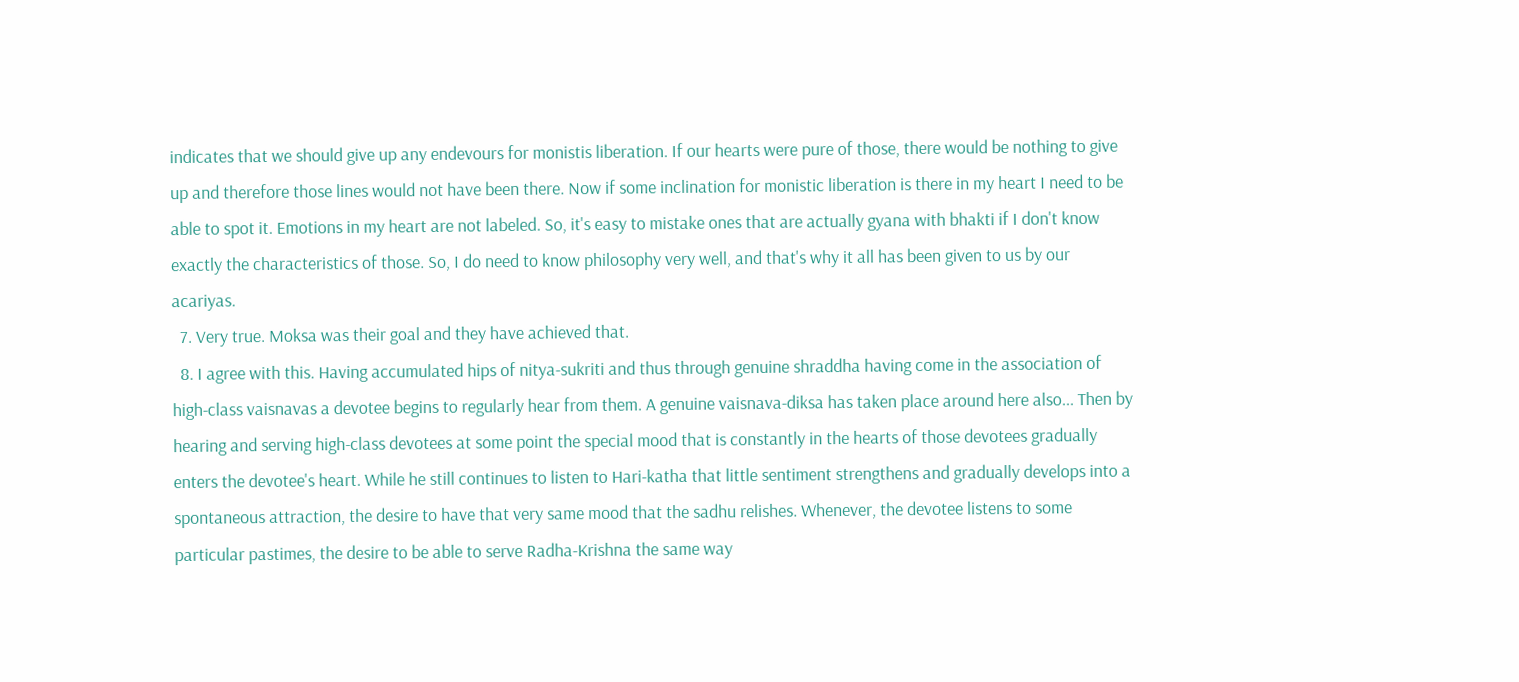indicates that we should give up any endevours for monistis liberation. If our hearts were pure of those, there would be nothing to give up and therefore those lines would not have been there. Now if some inclination for monistic liberation is there in my heart I need to be able to spot it. Emotions in my heart are not labeled. So, it's easy to mistake ones that are actually gyana with bhakti if I don't know exactly the characteristics of those. So, I do need to know philosophy very well, and that's why it all has been given to us by our acariyas.
  7. Very true. Moksa was their goal and they have achieved that.
  8. I agree with this. Having accumulated hips of nitya-sukriti and thus through genuine shraddha having come in the association of high-class vaisnavas a devotee begins to regularly hear from them. A genuine vaisnava-diksa has taken place around here also... Then by hearing and serving high-class devotees at some point the special mood that is constantly in the hearts of those devotees gradually enters the devotee's heart. While he still continues to listen to Hari-katha that little sentiment strengthens and gradually develops into a spontaneous attraction, the desire to have that very same mood that the sadhu relishes. Whenever, the devotee listens to some particular pastimes, the desire to be able to serve Radha-Krishna the same way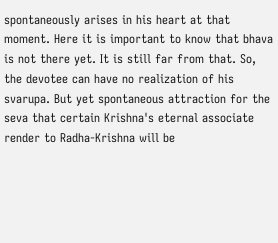spontaneously arises in his heart at that moment. Here it is important to know that bhava is not there yet. It is still far from that. So, the devotee can have no realization of his svarupa. But yet spontaneous attraction for the seva that certain Krishna's eternal associate render to Radha-Krishna will be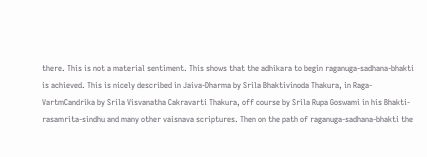there. This is not a material sentiment. This shows that the adhikara to begin raganuga-sadhana-bhakti is achieved. This is nicely described in Jaiva-Dharma by Srila Bhaktivinoda Thakura, in Raga-VartmCandrika by Srila Visvanatha Cakravarti Thakura, off course by Srila Rupa Goswami in his Bhakti-rasamrita-sindhu and many other vaisnava scriptures. Then on the path of raganuga-sadhana-bhakti the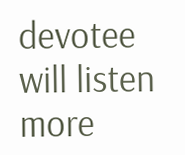devotee will listen more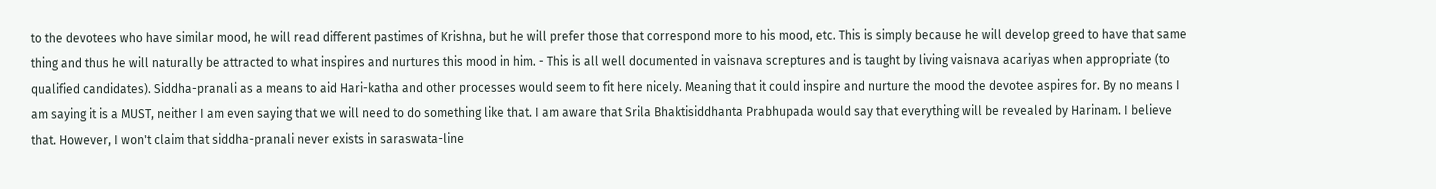to the devotees who have similar mood, he will read different pastimes of Krishna, but he will prefer those that correspond more to his mood, etc. This is simply because he will develop greed to have that same thing and thus he will naturally be attracted to what inspires and nurtures this mood in him. - This is all well documented in vaisnava screptures and is taught by living vaisnava acariyas when appropriate (to qualified candidates). Siddha-pranali as a means to aid Hari-katha and other processes would seem to fit here nicely. Meaning that it could inspire and nurture the mood the devotee aspires for. By no means I am saying it is a MUST, neither I am even saying that we will need to do something like that. I am aware that Srila Bhaktisiddhanta Prabhupada would say that everything will be revealed by Harinam. I believe that. However, I won't claim that siddha-pranali never exists in saraswata-line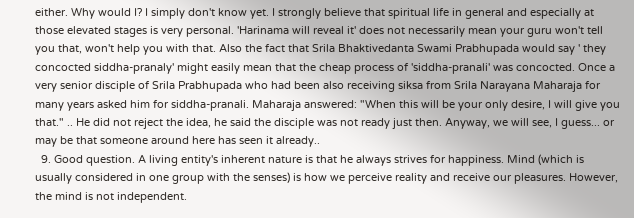either. Why would I? I simply don't know yet. I strongly believe that spiritual life in general and especially at those elevated stages is very personal. 'Harinama will reveal it' does not necessarily mean your guru won't tell you that, won't help you with that. Also the fact that Srila Bhaktivedanta Swami Prabhupada would say ' they concocted siddha-pranaly' might easily mean that the cheap process of 'siddha-pranali' was concocted. Once a very senior disciple of Srila Prabhupada who had been also receiving siksa from Srila Narayana Maharaja for many years asked him for siddha-pranali. Maharaja answered: "When this will be your only desire, I will give you that." .. He did not reject the idea, he said the disciple was not ready just then. Anyway, we will see, I guess... or may be that someone around here has seen it already..
  9. Good question. A living entity's inherent nature is that he always strives for happiness. Mind (which is usually considered in one group with the senses) is how we perceive reality and receive our pleasures. However, the mind is not independent.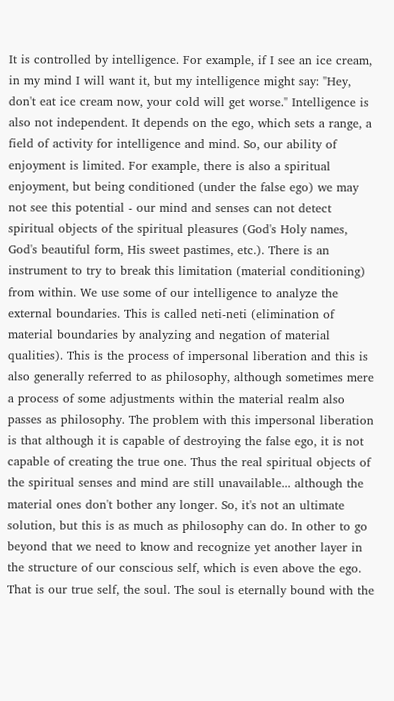It is controlled by intelligence. For example, if I see an ice cream, in my mind I will want it, but my intelligence might say: "Hey, don't eat ice cream now, your cold will get worse." Intelligence is also not independent. It depends on the ego, which sets a range, a field of activity for intelligence and mind. So, our ability of enjoyment is limited. For example, there is also a spiritual enjoyment, but being conditioned (under the false ego) we may not see this potential - our mind and senses can not detect spiritual objects of the spiritual pleasures (God's Holy names, God's beautiful form, His sweet pastimes, etc.). There is an instrument to try to break this limitation (material conditioning) from within. We use some of our intelligence to analyze the external boundaries. This is called neti-neti (elimination of material boundaries by analyzing and negation of material qualities). This is the process of impersonal liberation and this is also generally referred to as philosophy, although sometimes mere a process of some adjustments within the material realm also passes as philosophy. The problem with this impersonal liberation is that although it is capable of destroying the false ego, it is not capable of creating the true one. Thus the real spiritual objects of the spiritual senses and mind are still unavailable... although the material ones don't bother any longer. So, it's not an ultimate solution, but this is as much as philosophy can do. In other to go beyond that we need to know and recognize yet another layer in the structure of our conscious self, which is even above the ego. That is our true self, the soul. The soul is eternally bound with the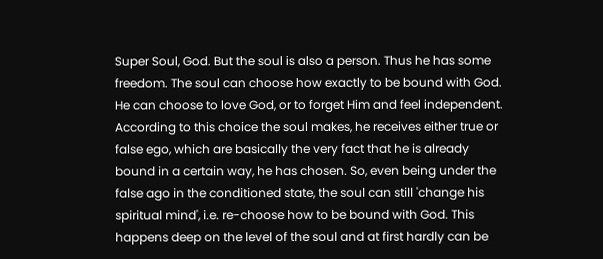Super Soul, God. But the soul is also a person. Thus he has some freedom. The soul can choose how exactly to be bound with God. He can choose to love God, or to forget Him and feel independent. According to this choice the soul makes, he receives either true or false ego, which are basically the very fact that he is already bound in a certain way, he has chosen. So, even being under the false ago in the conditioned state, the soul can still 'change his spiritual mind', i.e. re-choose how to be bound with God. This happens deep on the level of the soul and at first hardly can be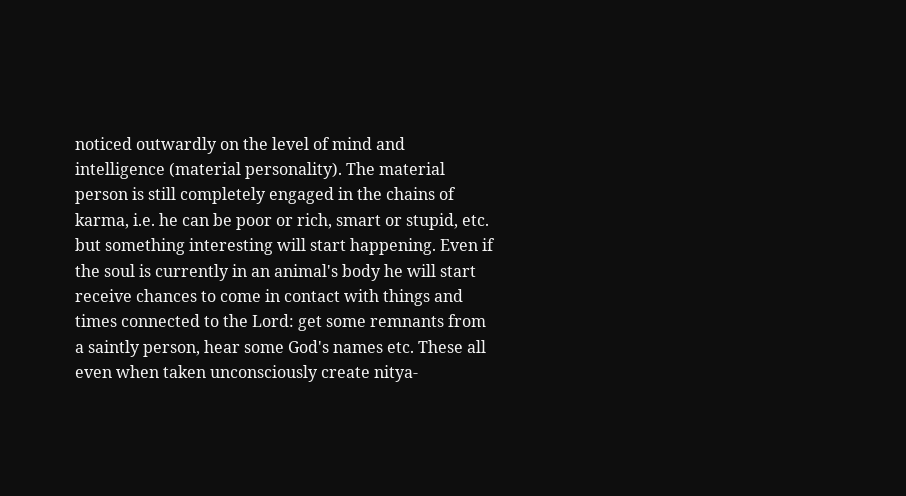noticed outwardly on the level of mind and intelligence (material personality). The material person is still completely engaged in the chains of karma, i.e. he can be poor or rich, smart or stupid, etc. but something interesting will start happening. Even if the soul is currently in an animal's body he will start receive chances to come in contact with things and times connected to the Lord: get some remnants from a saintly person, hear some God's names etc. These all even when taken unconsciously create nitya-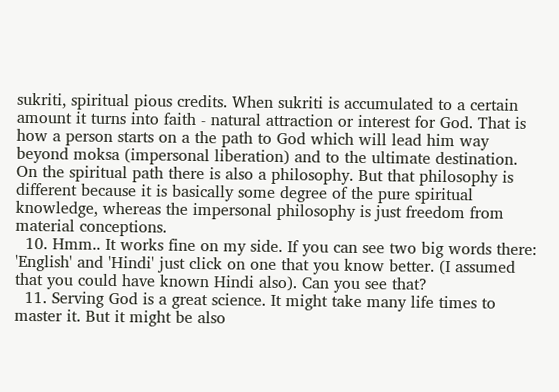sukriti, spiritual pious credits. When sukriti is accumulated to a certain amount it turns into faith - natural attraction or interest for God. That is how a person starts on a the path to God which will lead him way beyond moksa (impersonal liberation) and to the ultimate destination. On the spiritual path there is also a philosophy. But that philosophy is different because it is basically some degree of the pure spiritual knowledge, whereas the impersonal philosophy is just freedom from material conceptions.
  10. Hmm.. It works fine on my side. If you can see two big words there: 'English' and 'Hindi' just click on one that you know better. (I assumed that you could have known Hindi also). Can you see that?
  11. Serving God is a great science. It might take many life times to master it. But it might be also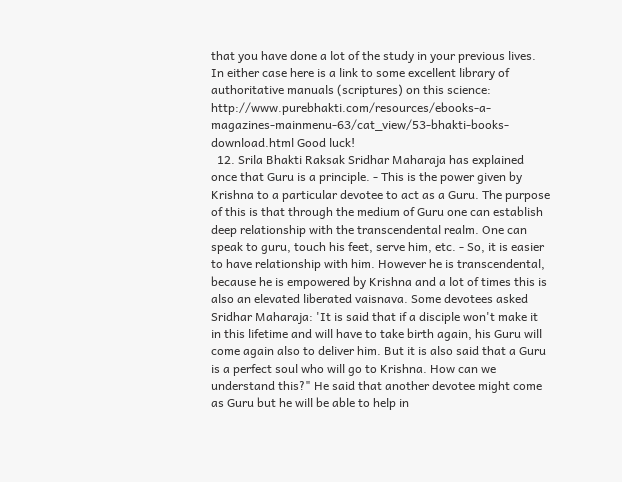that you have done a lot of the study in your previous lives. In either case here is a link to some excellent library of authoritative manuals (scriptures) on this science: http://www.purebhakti.com/resources/ebooks-a-magazines-mainmenu-63/cat_view/53-bhakti-books-download.html Good luck!
  12. Srila Bhakti Raksak Sridhar Maharaja has explained once that Guru is a principle. - This is the power given by Krishna to a particular devotee to act as a Guru. The purpose of this is that through the medium of Guru one can establish deep relationship with the transcendental realm. One can speak to guru, touch his feet, serve him, etc. - So, it is easier to have relationship with him. However he is transcendental, because he is empowered by Krishna and a lot of times this is also an elevated liberated vaisnava. Some devotees asked Sridhar Maharaja: 'It is said that if a disciple won't make it in this lifetime and will have to take birth again, his Guru will come again also to deliver him. But it is also said that a Guru is a perfect soul who will go to Krishna. How can we understand this?" He said that another devotee might come as Guru but he will be able to help in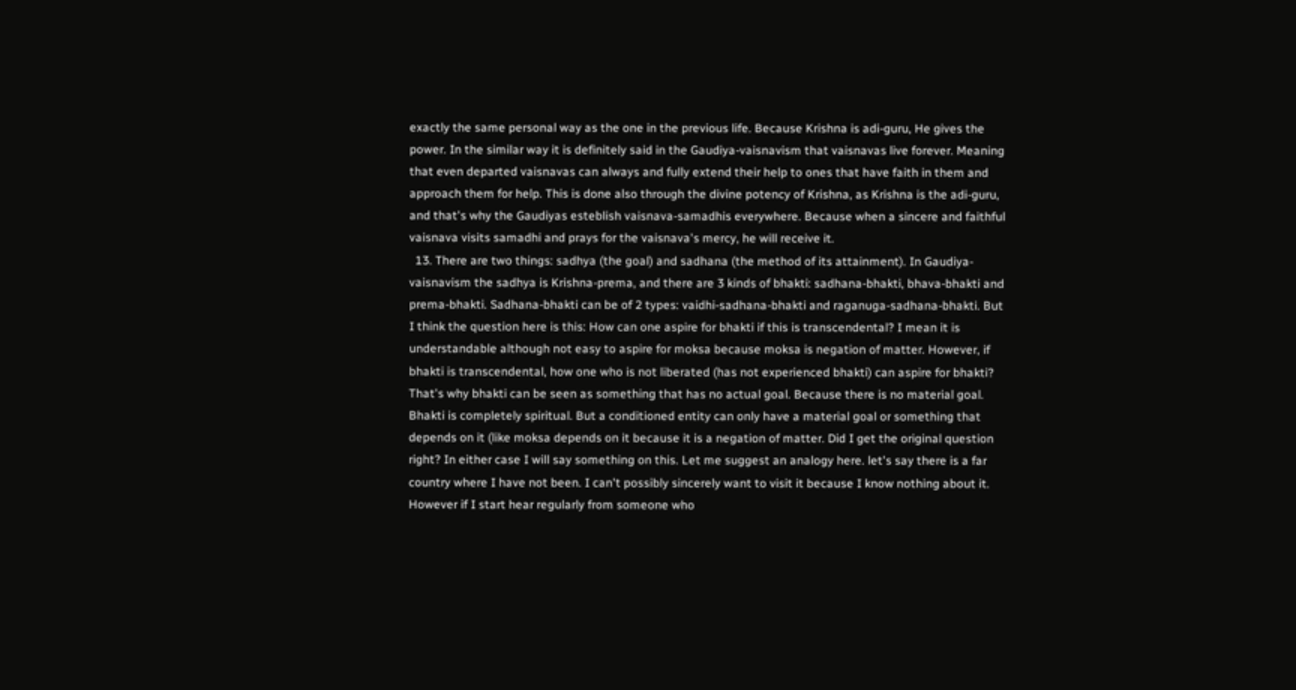exactly the same personal way as the one in the previous life. Because Krishna is adi-guru, He gives the power. In the similar way it is definitely said in the Gaudiya-vaisnavism that vaisnavas live forever. Meaning that even departed vaisnavas can always and fully extend their help to ones that have faith in them and approach them for help. This is done also through the divine potency of Krishna, as Krishna is the adi-guru, and that's why the Gaudiyas esteblish vaisnava-samadhis everywhere. Because when a sincere and faithful vaisnava visits samadhi and prays for the vaisnava's mercy, he will receive it.
  13. There are two things: sadhya (the goal) and sadhana (the method of its attainment). In Gaudiya-vaisnavism the sadhya is Krishna-prema, and there are 3 kinds of bhakti: sadhana-bhakti, bhava-bhakti and prema-bhakti. Sadhana-bhakti can be of 2 types: vaidhi-sadhana-bhakti and raganuga-sadhana-bhakti. But I think the question here is this: How can one aspire for bhakti if this is transcendental? I mean it is understandable although not easy to aspire for moksa because moksa is negation of matter. However, if bhakti is transcendental, how one who is not liberated (has not experienced bhakti) can aspire for bhakti? That's why bhakti can be seen as something that has no actual goal. Because there is no material goal. Bhakti is completely spiritual. But a conditioned entity can only have a material goal or something that depends on it (like moksa depends on it because it is a negation of matter. Did I get the original question right? In either case I will say something on this. Let me suggest an analogy here. let's say there is a far country where I have not been. I can't possibly sincerely want to visit it because I know nothing about it. However if I start hear regularly from someone who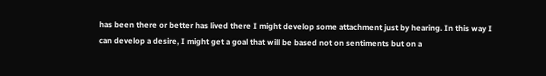has been there or better has lived there I might develop some attachment just by hearing. In this way I can develop a desire, I might get a goal that will be based not on sentiments but on a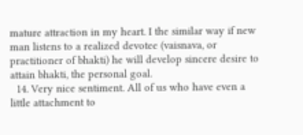mature attraction in my heart. I the similar way if new man listens to a realized devotee (vaisnava, or practitioner of bhakti) he will develop sincere desire to attain bhakti, the personal goal.
  14. Very nice sentiment. All of us who have even a little attachment to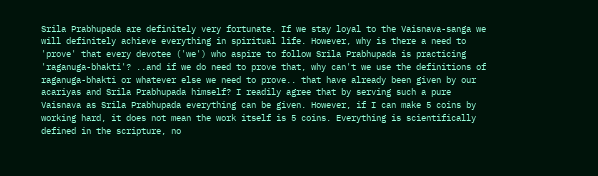Srila Prabhupada are definitely very fortunate. If we stay loyal to the Vaisnava-sanga we will definitely achieve everything in spiritual life. However, why is there a need to 'prove' that every devotee ('we') who aspire to follow Srila Prabhupada is practicing 'raganuga-bhakti'? ..and if we do need to prove that, why can't we use the definitions of raganuga-bhakti or whatever else we need to prove.. that have already been given by our acariyas and Srila Prabhupada himself? I readily agree that by serving such a pure Vaisnava as Srila Prabhupada everything can be given. However, if I can make 5 coins by working hard, it does not mean the work itself is 5 coins. Everything is scientifically defined in the scripture, no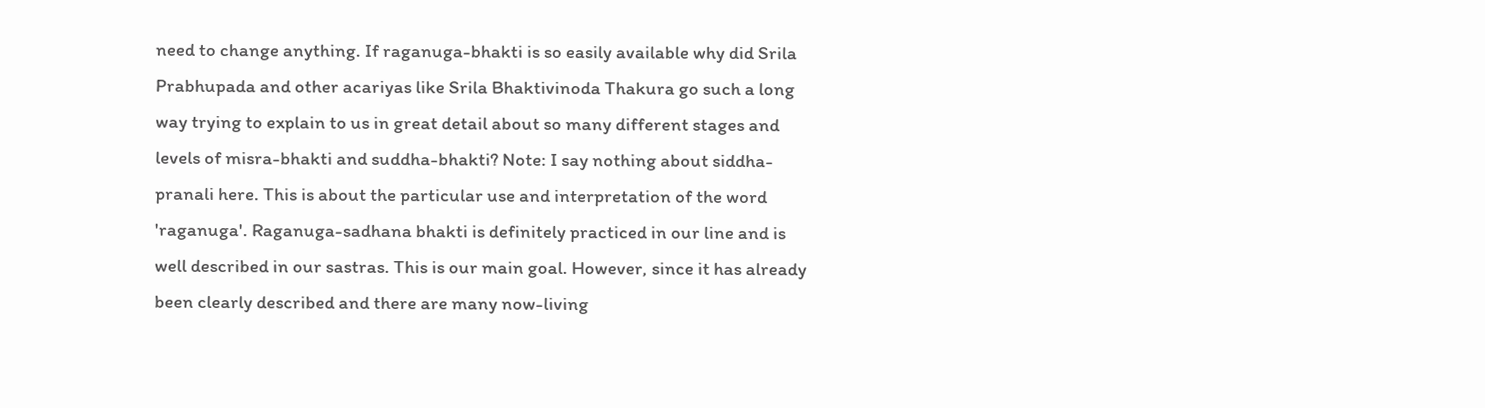need to change anything. If raganuga-bhakti is so easily available why did Srila Prabhupada and other acariyas like Srila Bhaktivinoda Thakura go such a long way trying to explain to us in great detail about so many different stages and levels of misra-bhakti and suddha-bhakti? Note: I say nothing about siddha-pranali here. This is about the particular use and interpretation of the word 'raganuga'. Raganuga-sadhana bhakti is definitely practiced in our line and is well described in our sastras. This is our main goal. However, since it has already been clearly described and there are many now-living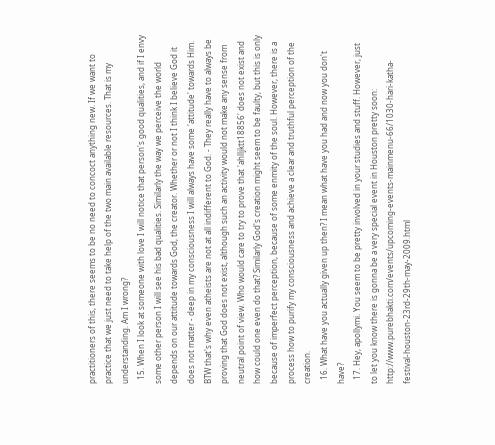practitioners of this, there seems to be no need to concoct anything new. If we want to practice that we just need to take help of the two main available resources. That is my understanding. Am I wrong?
  15. When I look at someone with love I will notice that person's good qualities, and if I envy some other person I will see his bad qualities. Similarly the way we perceive the world depends on our attitude towards God, the creator. Whether or not I think I believe God it does not matter - deep in my consciousness I will always have some 'attitude' towards Him. BTW that's why even atheists are not at all indifferent to God. - They really have to always be proving that God does not exist, although such an activity would not make any sense from neutral point of view. Who would care to try to prove that 'ahlljktt18856' does not exist and how could one even do that? Similarly God's creation might seem to be faulty, but this is only because of imperfect perception, because of some enmity of the soul. However, there is a process how to purify my consciousness and achieve a clear and truthful perception of the creation.
  16. What have you actually given up then? I mean what have you had and now you don't have?
  17. Hey, apollymi. You seem to be pretty involved in your studies and stuff. However, just to let you know there is gonna be a very special event in Houston pretty soon: http://www.purebhakti.com/events/upcoming-events-mainmenu-66/1030-hari-katha-festival-houston-23rd-29th-may-2009.html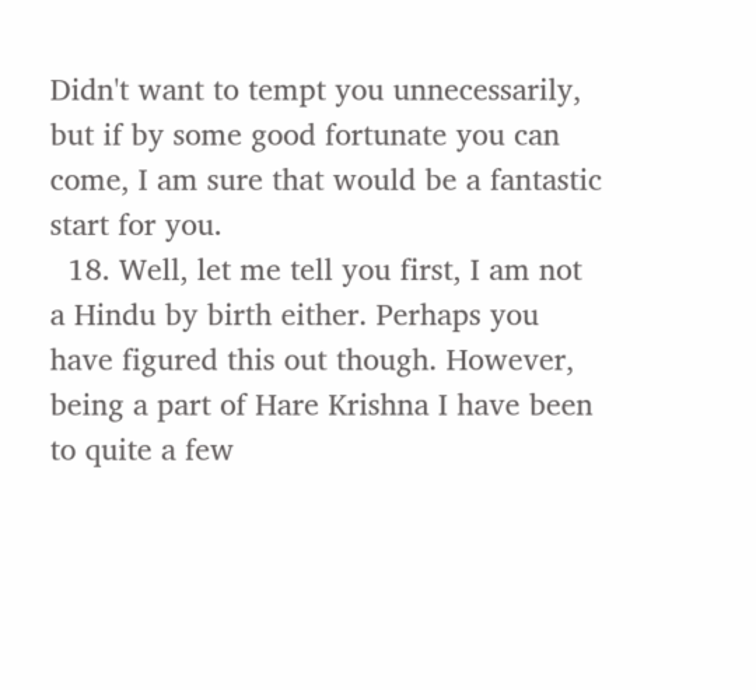Didn't want to tempt you unnecessarily, but if by some good fortunate you can come, I am sure that would be a fantastic start for you.
  18. Well, let me tell you first, I am not a Hindu by birth either. Perhaps you have figured this out though. However, being a part of Hare Krishna I have been to quite a few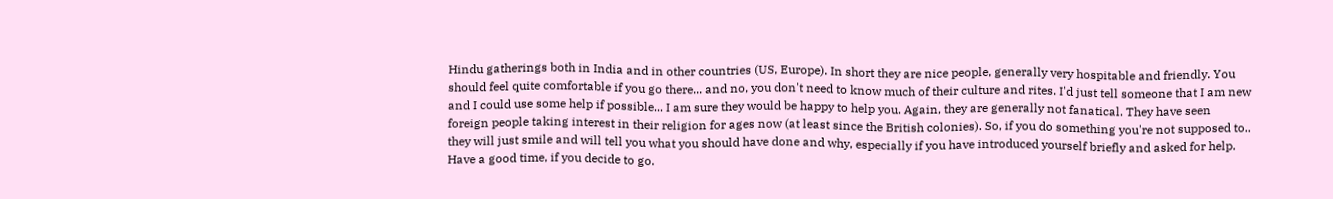Hindu gatherings both in India and in other countries (US, Europe). In short they are nice people, generally very hospitable and friendly. You should feel quite comfortable if you go there... and no, you don't need to know much of their culture and rites. I'd just tell someone that I am new and I could use some help if possible... I am sure they would be happy to help you. Again, they are generally not fanatical. They have seen foreign people taking interest in their religion for ages now (at least since the British colonies). So, if you do something you're not supposed to.. they will just smile and will tell you what you should have done and why, especially if you have introduced yourself briefly and asked for help. Have a good time, if you decide to go.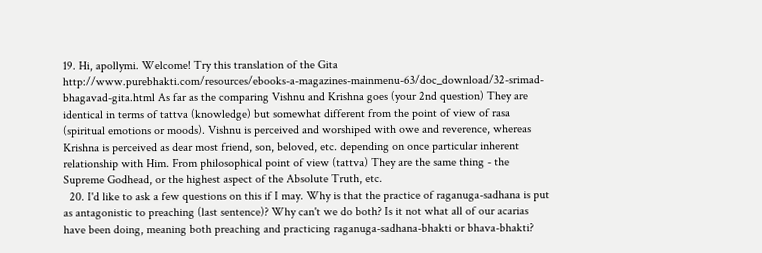19. Hi, apollymi. Welcome! Try this translation of the Gita http://www.purebhakti.com/resources/ebooks-a-magazines-mainmenu-63/doc_download/32-srimad-bhagavad-gita.html As far as the comparing Vishnu and Krishna goes (your 2nd question) They are identical in terms of tattva (knowledge) but somewhat different from the point of view of rasa (spiritual emotions or moods). Vishnu is perceived and worshiped with owe and reverence, whereas Krishna is perceived as dear most friend, son, beloved, etc. depending on once particular inherent relationship with Him. From philosophical point of view (tattva) They are the same thing - the Supreme Godhead, or the highest aspect of the Absolute Truth, etc.
  20. I'd like to ask a few questions on this if I may. Why is that the practice of raganuga-sadhana is put as antagonistic to preaching (last sentence)? Why can't we do both? Is it not what all of our acarias have been doing, meaning both preaching and practicing raganuga-sadhana-bhakti or bhava-bhakti?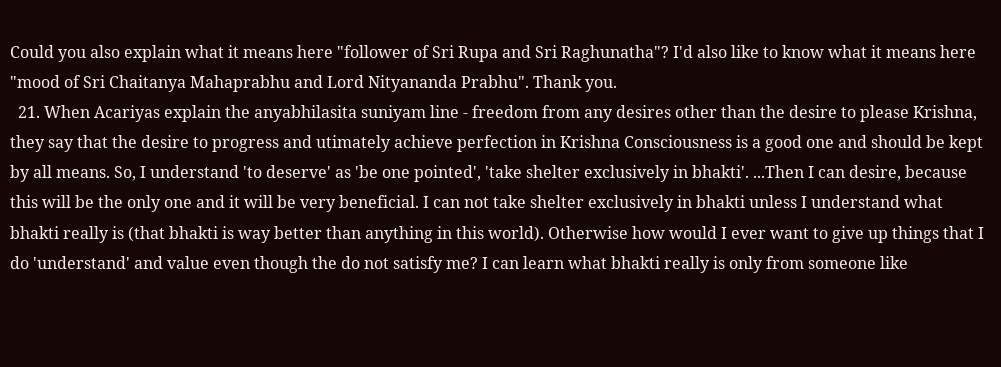Could you also explain what it means here "follower of Sri Rupa and Sri Raghunatha"? I'd also like to know what it means here "mood of Sri Chaitanya Mahaprabhu and Lord Nityananda Prabhu". Thank you.
  21. When Acariyas explain the anyabhilasita suniyam line - freedom from any desires other than the desire to please Krishna, they say that the desire to progress and utimately achieve perfection in Krishna Consciousness is a good one and should be kept by all means. So, I understand 'to deserve' as 'be one pointed', 'take shelter exclusively in bhakti'. ...Then I can desire, because this will be the only one and it will be very beneficial. I can not take shelter exclusively in bhakti unless I understand what bhakti really is (that bhakti is way better than anything in this world). Otherwise how would I ever want to give up things that I do 'understand' and value even though the do not satisfy me? I can learn what bhakti really is only from someone like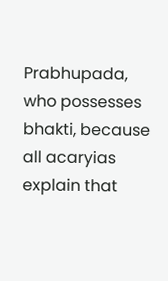Prabhupada, who possesses bhakti, because all acaryias explain that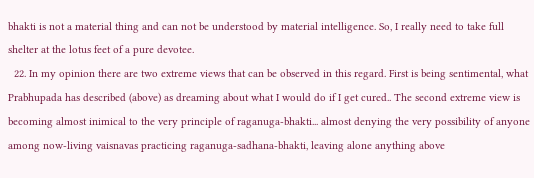bhakti is not a material thing and can not be understood by material intelligence. So, I really need to take full shelter at the lotus feet of a pure devotee.
  22. In my opinion there are two extreme views that can be observed in this regard. First is being sentimental, what Prabhupada has described (above) as dreaming about what I would do if I get cured.. The second extreme view is becoming almost inimical to the very principle of raganuga-bhakti... almost denying the very possibility of anyone among now-living vaisnavas practicing raganuga-sadhana-bhakti, leaving alone anything above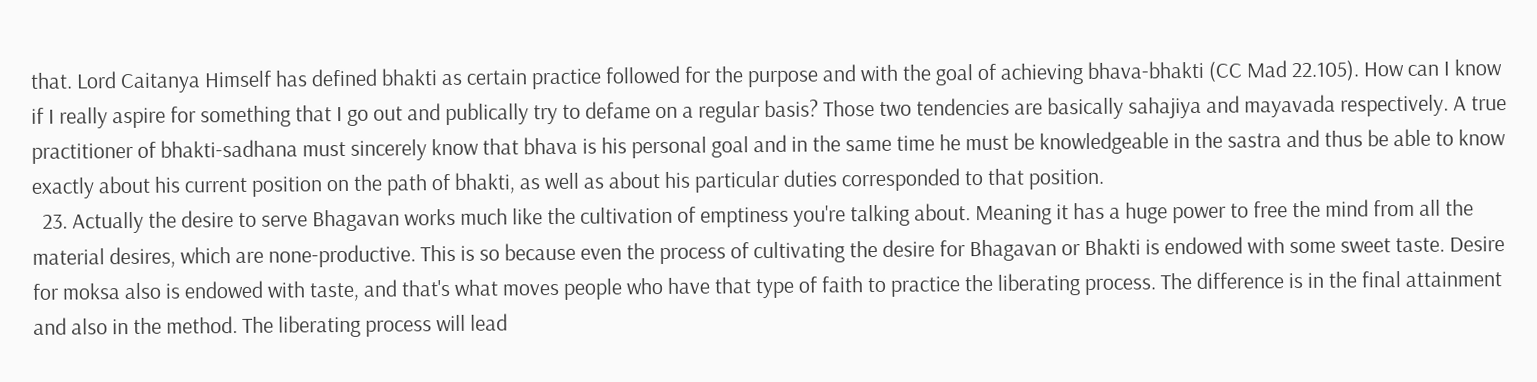that. Lord Caitanya Himself has defined bhakti as certain practice followed for the purpose and with the goal of achieving bhava-bhakti (CC Mad 22.105). How can I know if I really aspire for something that I go out and publically try to defame on a regular basis? Those two tendencies are basically sahajiya and mayavada respectively. A true practitioner of bhakti-sadhana must sincerely know that bhava is his personal goal and in the same time he must be knowledgeable in the sastra and thus be able to know exactly about his current position on the path of bhakti, as well as about his particular duties corresponded to that position.
  23. Actually the desire to serve Bhagavan works much like the cultivation of emptiness you're talking about. Meaning it has a huge power to free the mind from all the material desires, which are none-productive. This is so because even the process of cultivating the desire for Bhagavan or Bhakti is endowed with some sweet taste. Desire for moksa also is endowed with taste, and that's what moves people who have that type of faith to practice the liberating process. The difference is in the final attainment and also in the method. The liberating process will lead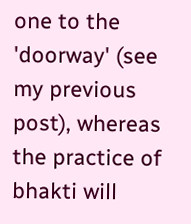one to the 'doorway' (see my previous post), whereas the practice of bhakti will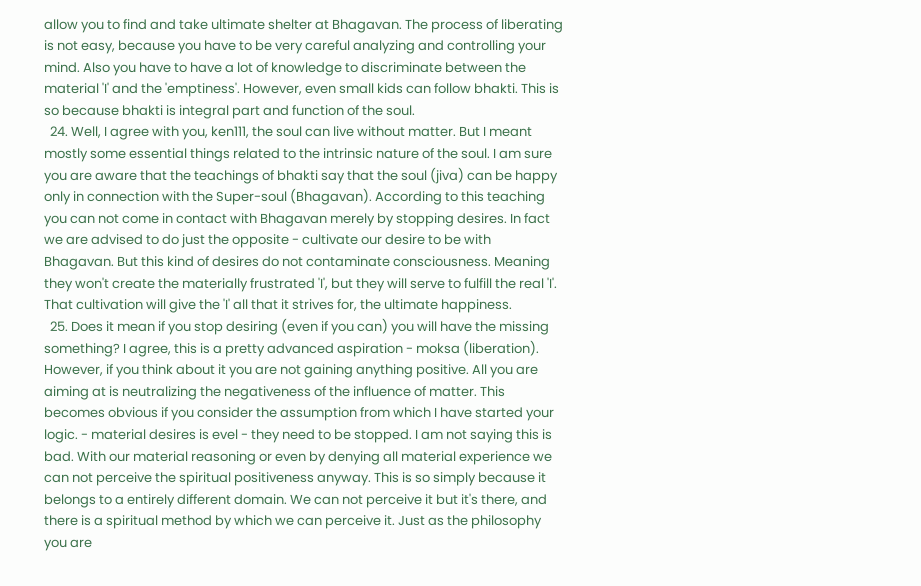allow you to find and take ultimate shelter at Bhagavan. The process of liberating is not easy, because you have to be very careful analyzing and controlling your mind. Also you have to have a lot of knowledge to discriminate between the material 'I' and the 'emptiness'. However, even small kids can follow bhakti. This is so because bhakti is integral part and function of the soul.
  24. Well, I agree with you, ken111, the soul can live without matter. But I meant mostly some essential things related to the intrinsic nature of the soul. I am sure you are aware that the teachings of bhakti say that the soul (jiva) can be happy only in connection with the Super-soul (Bhagavan). According to this teaching you can not come in contact with Bhagavan merely by stopping desires. In fact we are advised to do just the opposite - cultivate our desire to be with Bhagavan. But this kind of desires do not contaminate consciousness. Meaning they won't create the materially frustrated 'I', but they will serve to fulfill the real 'I'. That cultivation will give the 'I' all that it strives for, the ultimate happiness.
  25. Does it mean if you stop desiring (even if you can) you will have the missing something? I agree, this is a pretty advanced aspiration - moksa (liberation). However, if you think about it you are not gaining anything positive. All you are aiming at is neutralizing the negativeness of the influence of matter. This becomes obvious if you consider the assumption from which I have started your logic. - material desires is evel - they need to be stopped. I am not saying this is bad. With our material reasoning or even by denying all material experience we can not perceive the spiritual positiveness anyway. This is so simply because it belongs to a entirely different domain. We can not perceive it but it's there, and there is a spiritual method by which we can perceive it. Just as the philosophy you are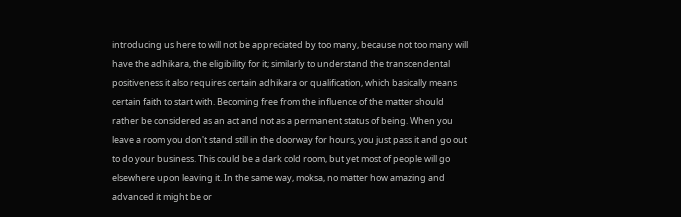introducing us here to will not be appreciated by too many, because not too many will have the adhikara, the eligibility for it; similarly to understand the transcendental positiveness it also requires certain adhikara or qualification, which basically means certain faith to start with. Becoming free from the influence of the matter should rather be considered as an act and not as a permanent status of being. When you leave a room you don't stand still in the doorway for hours, you just pass it and go out to do your business. This could be a dark cold room, but yet most of people will go elsewhere upon leaving it. In the same way, moksa, no matter how amazing and advanced it might be or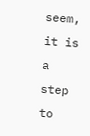seem, it is a step to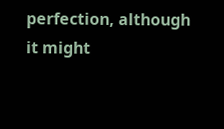perfection, although it might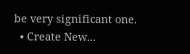be very significant one.
  • Create New...